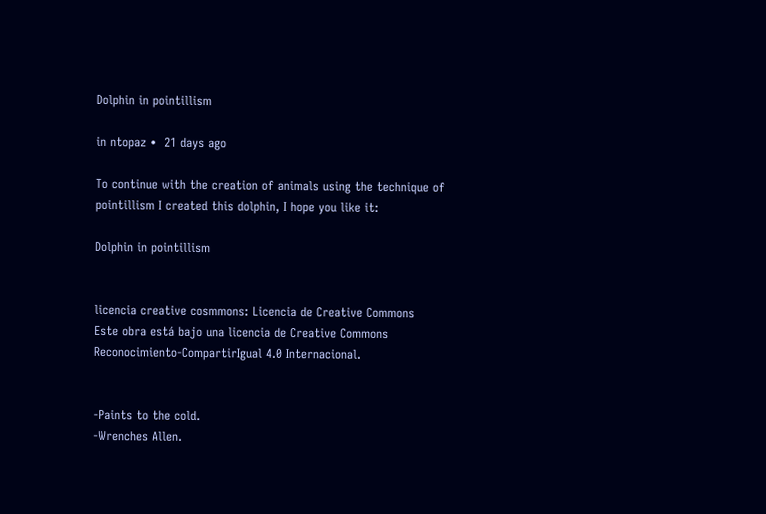Dolphin in pointillism

in ntopaz •  21 days ago

To continue with the creation of animals using the technique of pointillism I created this dolphin, I hope you like it:

Dolphin in pointillism


licencia creative cosmmons: Licencia de Creative Commons
Este obra está bajo una licencia de Creative Commons Reconocimiento-CompartirIgual 4.0 Internacional.


-Paints to the cold.
-Wrenches Allen.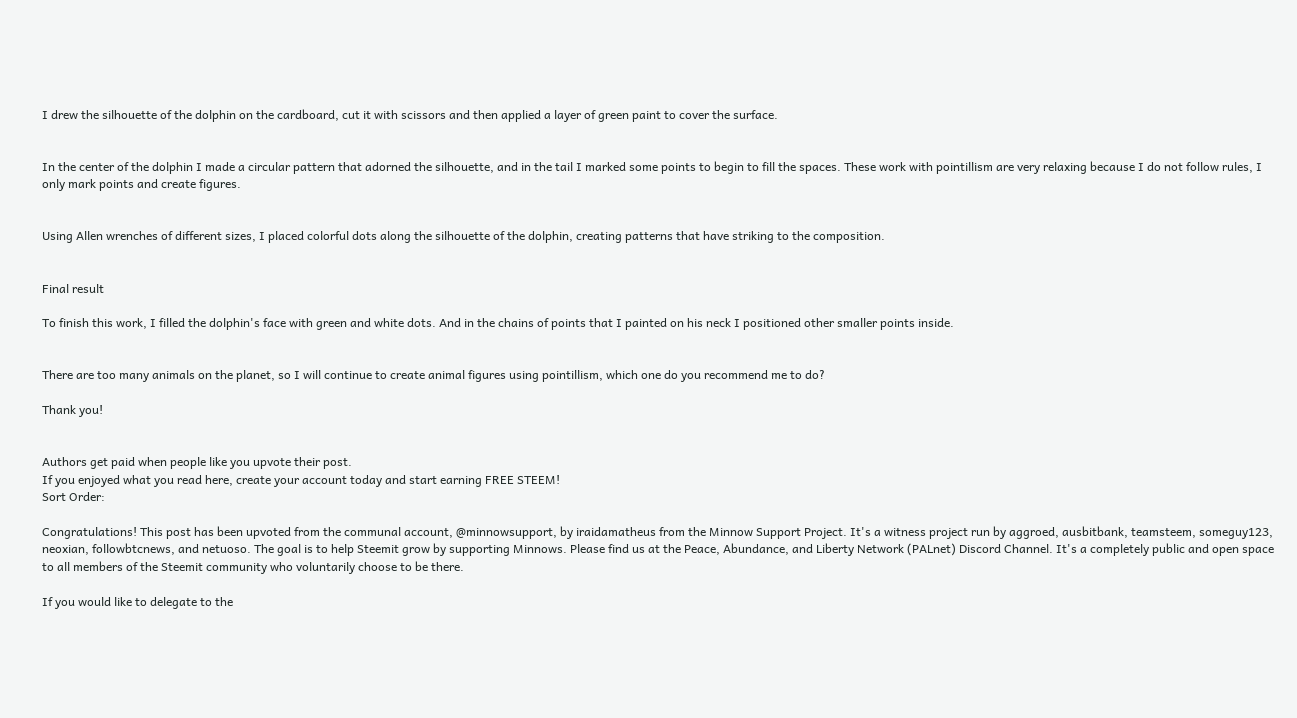I drew the silhouette of the dolphin on the cardboard, cut it with scissors and then applied a layer of green paint to cover the surface.


In the center of the dolphin I made a circular pattern that adorned the silhouette, and in the tail I marked some points to begin to fill the spaces. These work with pointillism are very relaxing because I do not follow rules, I only mark points and create figures.


Using Allen wrenches of different sizes, I placed colorful dots along the silhouette of the dolphin, creating patterns that have striking to the composition.


Final result

To finish this work, I filled the dolphin's face with green and white dots. And in the chains of points that I painted on his neck I positioned other smaller points inside.


There are too many animals on the planet, so I will continue to create animal figures using pointillism, which one do you recommend me to do?

Thank you!


Authors get paid when people like you upvote their post.
If you enjoyed what you read here, create your account today and start earning FREE STEEM!
Sort Order:

Congratulations! This post has been upvoted from the communal account, @minnowsupport, by iraidamatheus from the Minnow Support Project. It's a witness project run by aggroed, ausbitbank, teamsteem, someguy123, neoxian, followbtcnews, and netuoso. The goal is to help Steemit grow by supporting Minnows. Please find us at the Peace, Abundance, and Liberty Network (PALnet) Discord Channel. It's a completely public and open space to all members of the Steemit community who voluntarily choose to be there.

If you would like to delegate to the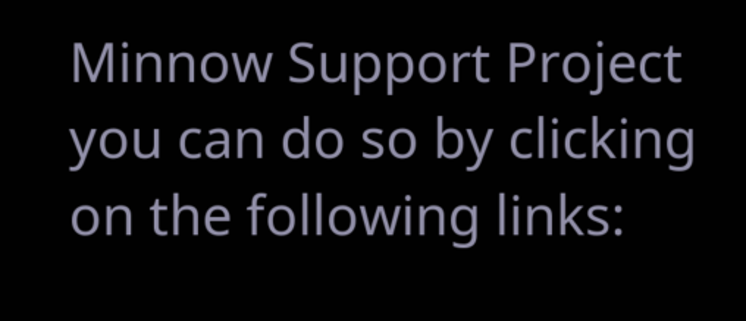Minnow Support Project you can do so by clicking on the following links: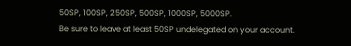50SP, 100SP, 250SP, 500SP, 1000SP, 5000SP.
Be sure to leave at least 50SP undelegated on your account.